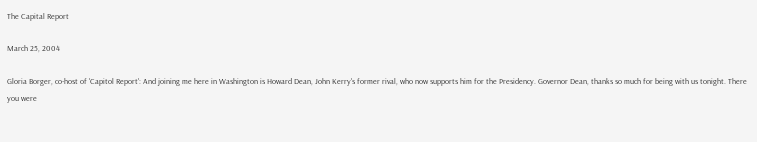The Capital Report

March 25, 2004

Gloria Borger, co-host of 'Capitol Report': And joining me here in Washington is Howard Dean, John Kerry's former rival, who now supports him for the Presidency. Governor Dean, thanks so much for being with us tonight. There you were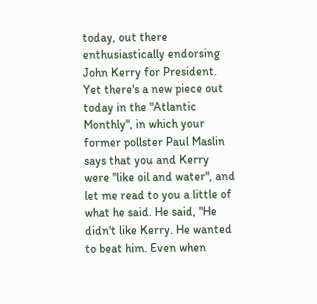today, out there enthusiastically endorsing John Kerry for President. Yet there's a new piece out today in the "Atlantic Monthly", in which your former pollster Paul Maslin says that you and Kerry were "like oil and water", and let me read to you a little of what he said. He said, "He didn't like Kerry. He wanted to beat him. Even when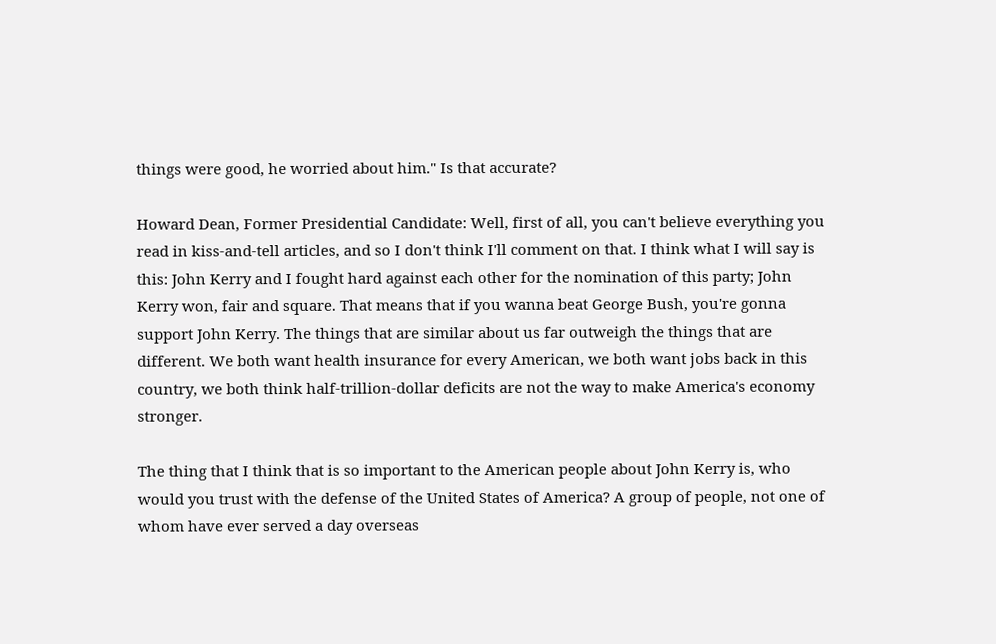things were good, he worried about him." Is that accurate?

Howard Dean, Former Presidential Candidate: Well, first of all, you can't believe everything you read in kiss-and-tell articles, and so I don't think I'll comment on that. I think what I will say is this: John Kerry and I fought hard against each other for the nomination of this party; John Kerry won, fair and square. That means that if you wanna beat George Bush, you're gonna support John Kerry. The things that are similar about us far outweigh the things that are different. We both want health insurance for every American, we both want jobs back in this country, we both think half-trillion-dollar deficits are not the way to make America's economy stronger.

The thing that I think that is so important to the American people about John Kerry is, who would you trust with the defense of the United States of America? A group of people, not one of whom have ever served a day overseas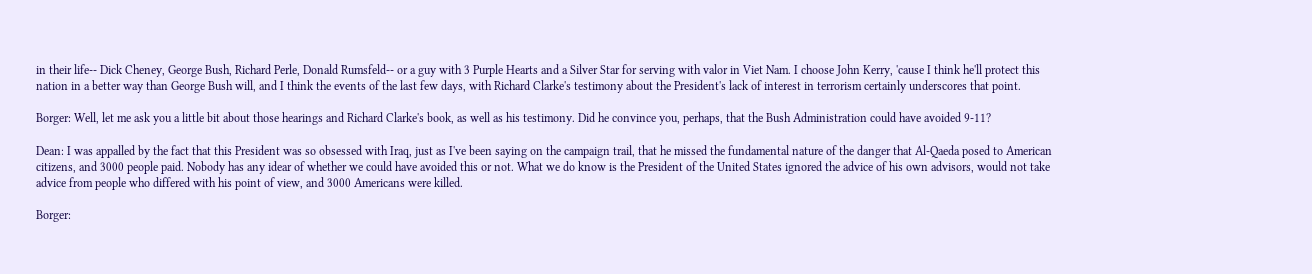in their life-- Dick Cheney, George Bush, Richard Perle, Donald Rumsfeld-- or a guy with 3 Purple Hearts and a Silver Star for serving with valor in Viet Nam. I choose John Kerry, 'cause I think he'll protect this nation in a better way than George Bush will, and I think the events of the last few days, with Richard Clarke's testimony about the President's lack of interest in terrorism certainly underscores that point.

Borger: Well, let me ask you a little bit about those hearings and Richard Clarke's book, as well as his testimony. Did he convince you, perhaps, that the Bush Administration could have avoided 9-11?

Dean: I was appalled by the fact that this President was so obsessed with Iraq, just as I've been saying on the campaign trail, that he missed the fundamental nature of the danger that Al-Qaeda posed to American citizens, and 3000 people paid. Nobody has any idear of whether we could have avoided this or not. What we do know is the President of the United States ignored the advice of his own advisors, would not take advice from people who differed with his point of view, and 3000 Americans were killed.

Borger: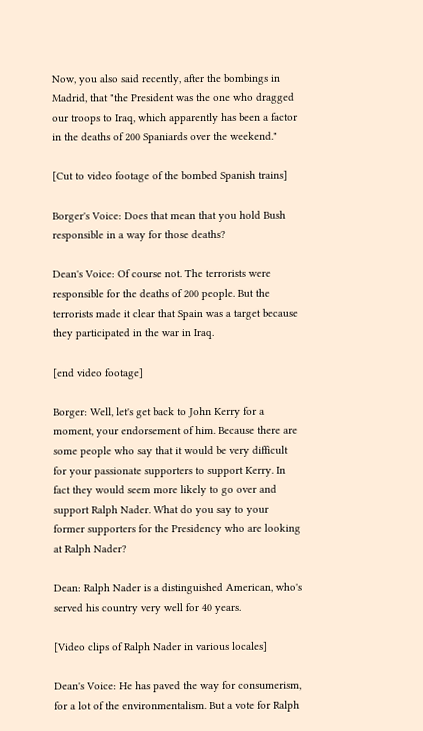Now, you also said recently, after the bombings in Madrid, that "the President was the one who dragged our troops to Iraq, which apparently has been a factor in the deaths of 200 Spaniards over the weekend."

[Cut to video footage of the bombed Spanish trains]

Borger's Voice: Does that mean that you hold Bush responsible in a way for those deaths?

Dean's Voice: Of course not. The terrorists were responsible for the deaths of 200 people. But the terrorists made it clear that Spain was a target because they participated in the war in Iraq.

[end video footage]

Borger: Well, let's get back to John Kerry for a moment, your endorsement of him. Because there are some people who say that it would be very difficult for your passionate supporters to support Kerry. In fact they would seem more likely to go over and support Ralph Nader. What do you say to your former supporters for the Presidency who are looking at Ralph Nader?

Dean: Ralph Nader is a distinguished American, who's served his country very well for 40 years.

[Video clips of Ralph Nader in various locales]

Dean's Voice: He has paved the way for consumerism, for a lot of the environmentalism. But a vote for Ralph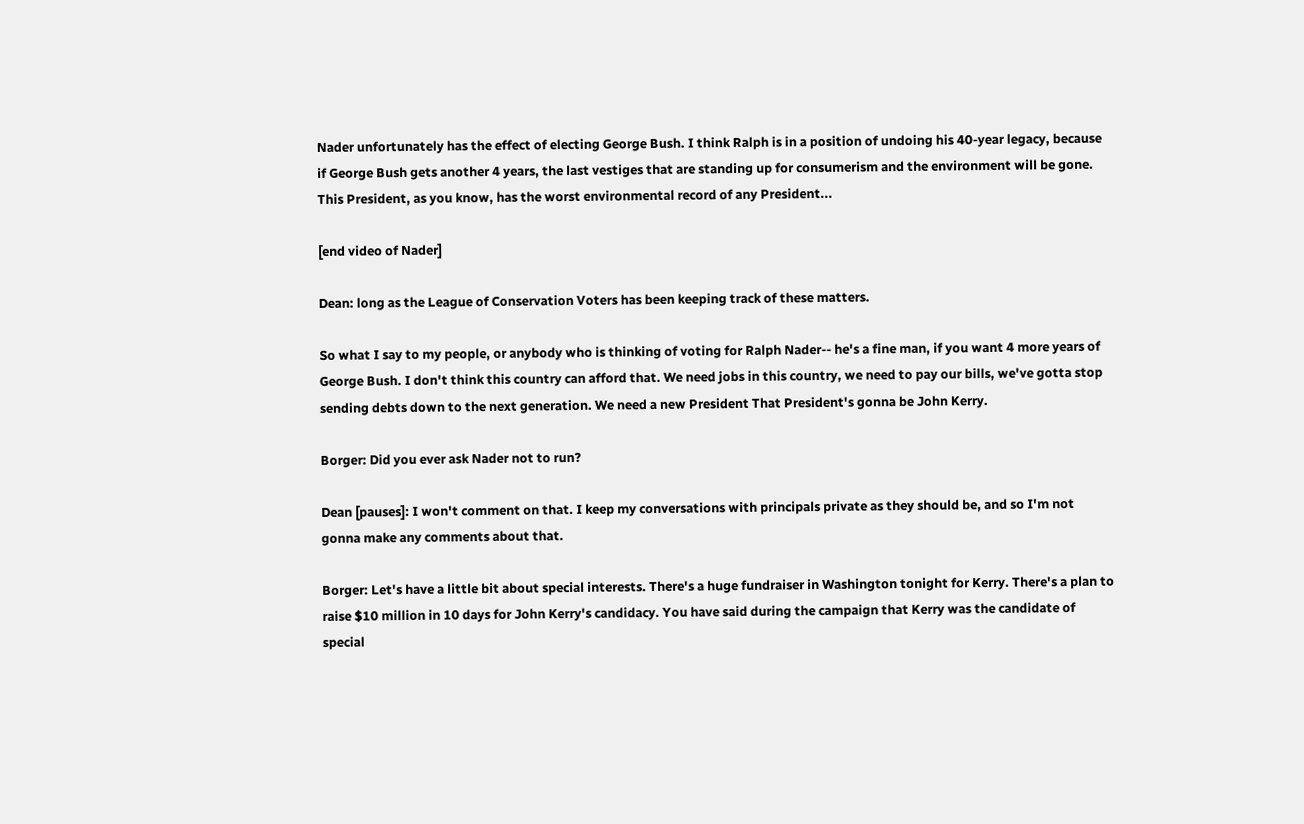Nader unfortunately has the effect of electing George Bush. I think Ralph is in a position of undoing his 40-year legacy, because if George Bush gets another 4 years, the last vestiges that are standing up for consumerism and the environment will be gone. This President, as you know, has the worst environmental record of any President...

[end video of Nader]

Dean: long as the League of Conservation Voters has been keeping track of these matters.

So what I say to my people, or anybody who is thinking of voting for Ralph Nader-- he's a fine man, if you want 4 more years of George Bush. I don't think this country can afford that. We need jobs in this country, we need to pay our bills, we've gotta stop sending debts down to the next generation. We need a new President That President's gonna be John Kerry.

Borger: Did you ever ask Nader not to run?

Dean [pauses]: I won't comment on that. I keep my conversations with principals private as they should be, and so I'm not gonna make any comments about that.

Borger: Let's have a little bit about special interests. There's a huge fundraiser in Washington tonight for Kerry. There's a plan to raise $10 million in 10 days for John Kerry's candidacy. You have said during the campaign that Kerry was the candidate of special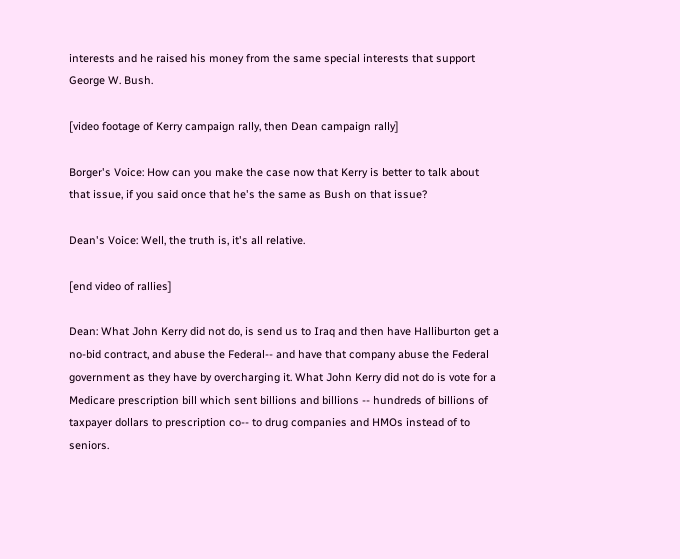interests and he raised his money from the same special interests that support George W. Bush.

[video footage of Kerry campaign rally, then Dean campaign rally]

Borger's Voice: How can you make the case now that Kerry is better to talk about that issue, if you said once that he's the same as Bush on that issue?

Dean's Voice: Well, the truth is, it's all relative.

[end video of rallies]

Dean: What John Kerry did not do, is send us to Iraq and then have Halliburton get a no-bid contract, and abuse the Federal-- and have that company abuse the Federal government as they have by overcharging it. What John Kerry did not do is vote for a Medicare prescription bill which sent billions and billions -- hundreds of billions of taxpayer dollars to prescription co-- to drug companies and HMOs instead of to seniors.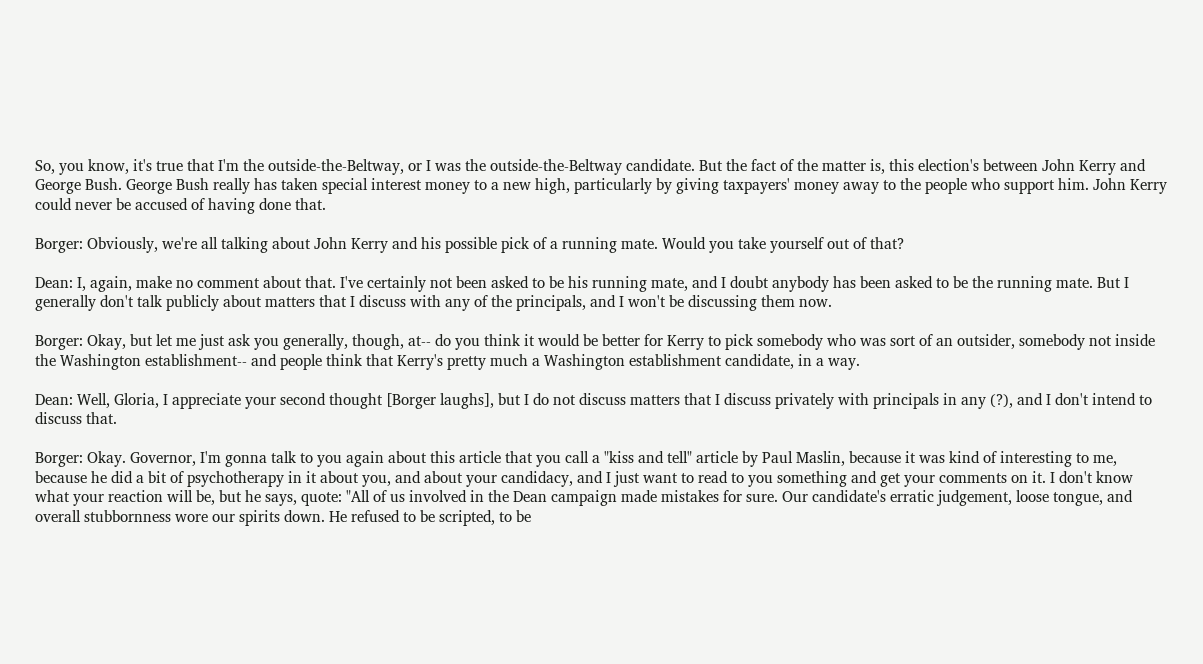So, you know, it's true that I'm the outside-the-Beltway, or I was the outside-the-Beltway candidate. But the fact of the matter is, this election's between John Kerry and George Bush. George Bush really has taken special interest money to a new high, particularly by giving taxpayers' money away to the people who support him. John Kerry could never be accused of having done that.

Borger: Obviously, we're all talking about John Kerry and his possible pick of a running mate. Would you take yourself out of that?

Dean: I, again, make no comment about that. I've certainly not been asked to be his running mate, and I doubt anybody has been asked to be the running mate. But I generally don't talk publicly about matters that I discuss with any of the principals, and I won't be discussing them now.

Borger: Okay, but let me just ask you generally, though, at-- do you think it would be better for Kerry to pick somebody who was sort of an outsider, somebody not inside the Washington establishment-- and people think that Kerry's pretty much a Washington establishment candidate, in a way.

Dean: Well, Gloria, I appreciate your second thought [Borger laughs], but I do not discuss matters that I discuss privately with principals in any (?), and I don't intend to discuss that.

Borger: Okay. Governor, I'm gonna talk to you again about this article that you call a "kiss and tell" article by Paul Maslin, because it was kind of interesting to me, because he did a bit of psychotherapy in it about you, and about your candidacy, and I just want to read to you something and get your comments on it. I don't know what your reaction will be, but he says, quote: "All of us involved in the Dean campaign made mistakes for sure. Our candidate's erratic judgement, loose tongue, and overall stubbornness wore our spirits down. He refused to be scripted, to be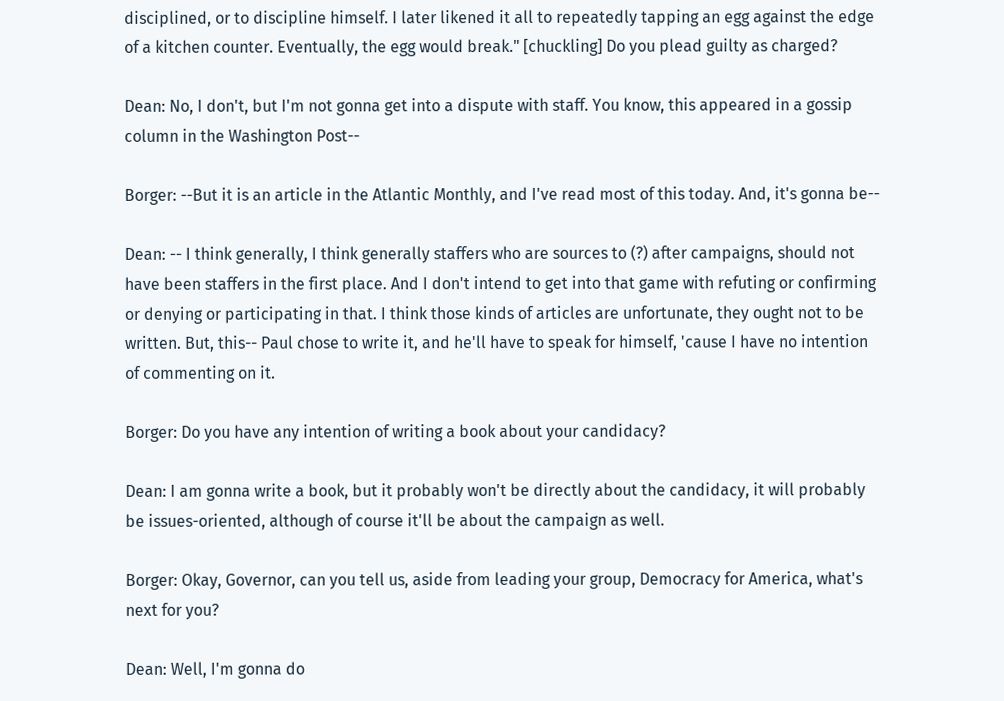disciplined, or to discipline himself. I later likened it all to repeatedly tapping an egg against the edge of a kitchen counter. Eventually, the egg would break." [chuckling] Do you plead guilty as charged?

Dean: No, I don't, but I'm not gonna get into a dispute with staff. You know, this appeared in a gossip column in the Washington Post--

Borger: --But it is an article in the Atlantic Monthly, and I've read most of this today. And, it's gonna be--

Dean: -- I think generally, I think generally staffers who are sources to (?) after campaigns, should not have been staffers in the first place. And I don't intend to get into that game with refuting or confirming or denying or participating in that. I think those kinds of articles are unfortunate, they ought not to be written. But, this-- Paul chose to write it, and he'll have to speak for himself, 'cause I have no intention of commenting on it.

Borger: Do you have any intention of writing a book about your candidacy?

Dean: I am gonna write a book, but it probably won't be directly about the candidacy, it will probably be issues-oriented, although of course it'll be about the campaign as well.

Borger: Okay, Governor, can you tell us, aside from leading your group, Democracy for America, what's next for you?

Dean: Well, I'm gonna do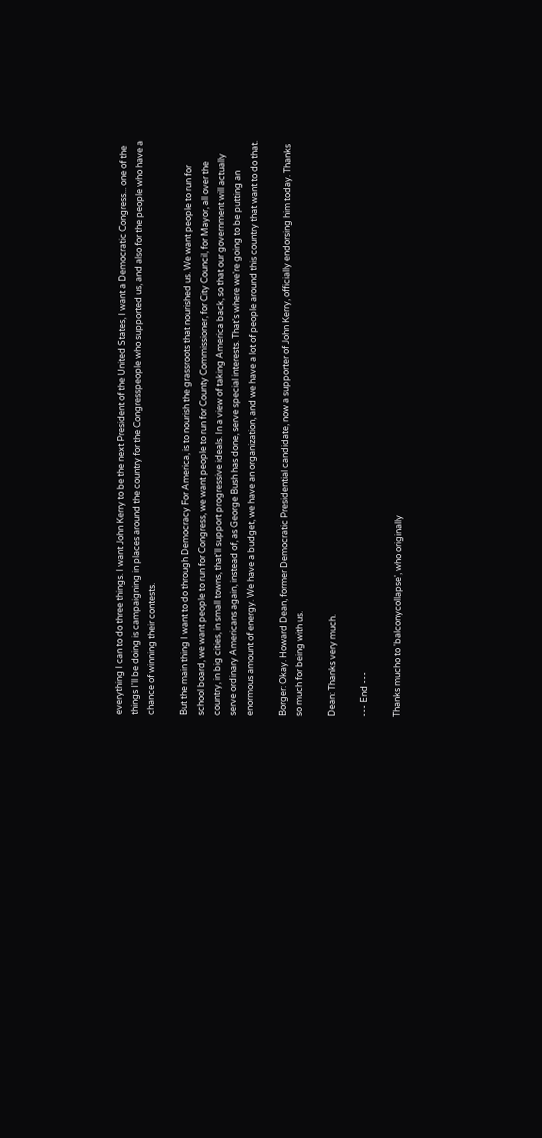everything I can to do three things. I want John Kerry to be the next President of the United States, I want a Democratic Congress... one of the things I'll be doing is campaigning in places around the country for the Congresspeople who supported us, and also for the people who have a chance of winning their contests.

But the main thing I want to do through Democracy For America, is to nourish the grassroots that nourished us. We want people to run for school board, we want people to run for Congress, we want people to run for County Commissioner, for City Council, for Mayor, all over the country, in big cities, in small towns, that'll support progressive ideals. In a view of taking America back, so that our government will actually serve ordinary Americans again, instead of, as George Bush has done, serve special interests. That's where we're going to be putting an enormous amount of energy. We have a budget, we have an organization, and we have a lot of people around this country that want to do that.

Borger: Okay. Howard Dean, former Democratic Presidential candidate, now a supporter of John Kerry, officially endorsing him today. Thanks so much for being with us.

Dean: Thanks very much.

--- End ---

Thanks mucho to 'balconycollapse', who originally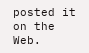posted it on the Web.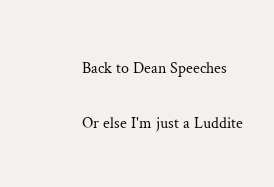Back to Dean Speeches

Or else I'm just a Luddite